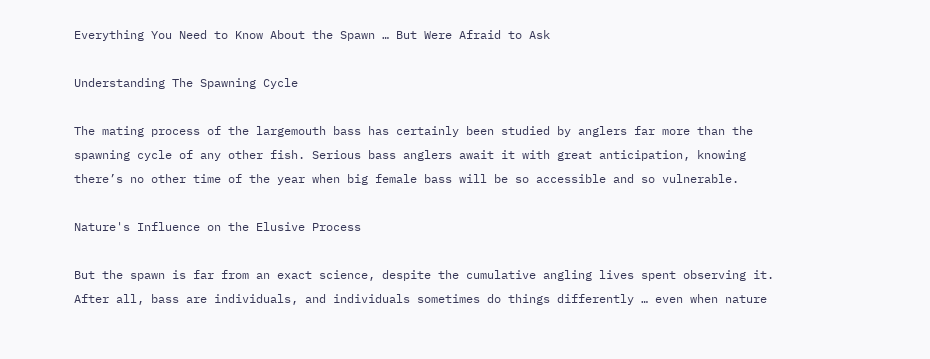Everything You Need to Know About the Spawn … But Were Afraid to Ask

Understanding The Spawning Cycle

The mating process of the largemouth bass has certainly been studied by anglers far more than the spawning cycle of any other fish. Serious bass anglers await it with great anticipation, knowing there’s no other time of the year when big female bass will be so accessible and so vulnerable.

Nature's Influence on the Elusive Process

But the spawn is far from an exact science, despite the cumulative angling lives spent observing it. After all, bass are individuals, and individuals sometimes do things differently … even when nature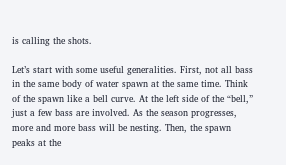is calling the shots.

Let’s start with some useful generalities. First, not all bass in the same body of water spawn at the same time. Think of the spawn like a bell curve. At the left side of the “bell,” just a few bass are involved. As the season progresses, more and more bass will be nesting. Then, the spawn peaks at the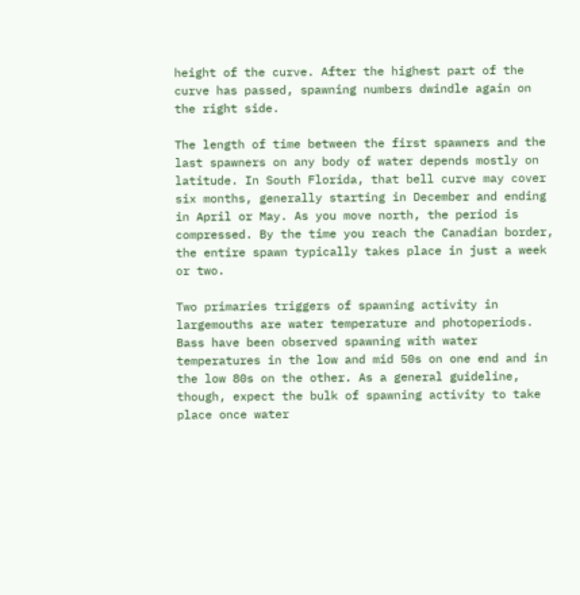height of the curve. After the highest part of the curve has passed, spawning numbers dwindle again on the right side.

The length of time between the first spawners and the last spawners on any body of water depends mostly on latitude. In South Florida, that bell curve may cover six months, generally starting in December and ending in April or May. As you move north, the period is compressed. By the time you reach the Canadian border, the entire spawn typically takes place in just a week or two.

Two primaries triggers of spawning activity in largemouths are water temperature and photoperiods. Bass have been observed spawning with water temperatures in the low and mid 50s on one end and in the low 80s on the other. As a general guideline, though, expect the bulk of spawning activity to take place once water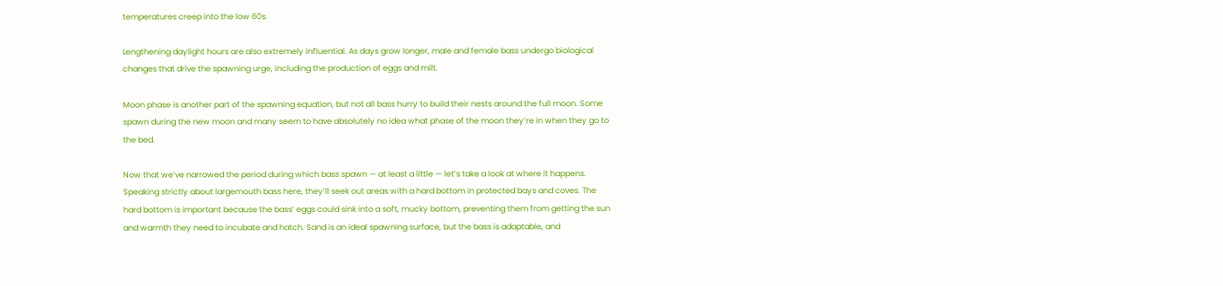temperatures creep into the low 60s.

Lengthening daylight hours are also extremely influential. As days grow longer, male and female bass undergo biological changes that drive the spawning urge, including the production of eggs and milt.

Moon phase is another part of the spawning equation, but not all bass hurry to build their nests around the full moon. Some spawn during the new moon and many seem to have absolutely no idea what phase of the moon they’re in when they go to the bed.

Now that we’ve narrowed the period during which bass spawn — at least a little — let’s take a look at where it happens. Speaking strictly about largemouth bass here, they’ll seek out areas with a hard bottom in protected bays and coves. The hard bottom is important because the bass’ eggs could sink into a soft, mucky bottom, preventing them from getting the sun and warmth they need to incubate and hatch. Sand is an ideal spawning surface, but the bass is adaptable, and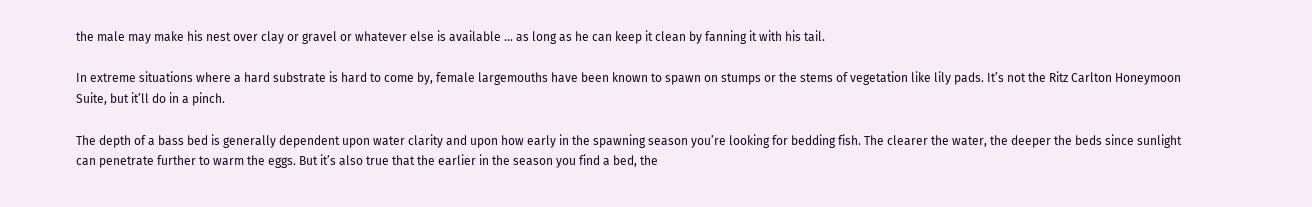the male may make his nest over clay or gravel or whatever else is available … as long as he can keep it clean by fanning it with his tail.

In extreme situations where a hard substrate is hard to come by, female largemouths have been known to spawn on stumps or the stems of vegetation like lily pads. It’s not the Ritz Carlton Honeymoon Suite, but it’ll do in a pinch.

The depth of a bass bed is generally dependent upon water clarity and upon how early in the spawning season you’re looking for bedding fish. The clearer the water, the deeper the beds since sunlight can penetrate further to warm the eggs. But it’s also true that the earlier in the season you find a bed, the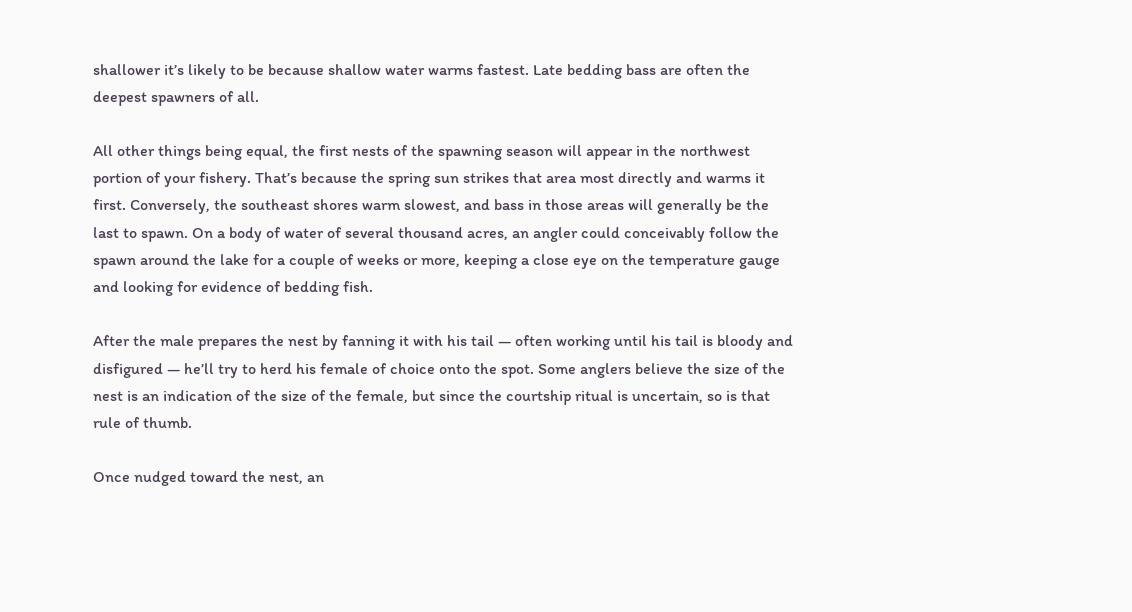shallower it’s likely to be because shallow water warms fastest. Late bedding bass are often the deepest spawners of all.

All other things being equal, the first nests of the spawning season will appear in the northwest portion of your fishery. That’s because the spring sun strikes that area most directly and warms it first. Conversely, the southeast shores warm slowest, and bass in those areas will generally be the last to spawn. On a body of water of several thousand acres, an angler could conceivably follow the spawn around the lake for a couple of weeks or more, keeping a close eye on the temperature gauge and looking for evidence of bedding fish.

After the male prepares the nest by fanning it with his tail — often working until his tail is bloody and disfigured — he’ll try to herd his female of choice onto the spot. Some anglers believe the size of the nest is an indication of the size of the female, but since the courtship ritual is uncertain, so is that rule of thumb.

Once nudged toward the nest, an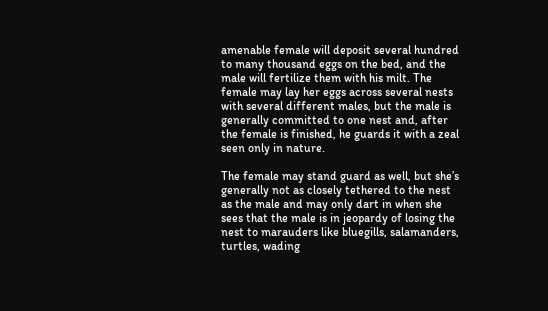amenable female will deposit several hundred to many thousand eggs on the bed, and the male will fertilize them with his milt. The female may lay her eggs across several nests with several different males, but the male is generally committed to one nest and, after the female is finished, he guards it with a zeal seen only in nature.

The female may stand guard as well, but she’s generally not as closely tethered to the nest as the male and may only dart in when she sees that the male is in jeopardy of losing the nest to marauders like bluegills, salamanders, turtles, wading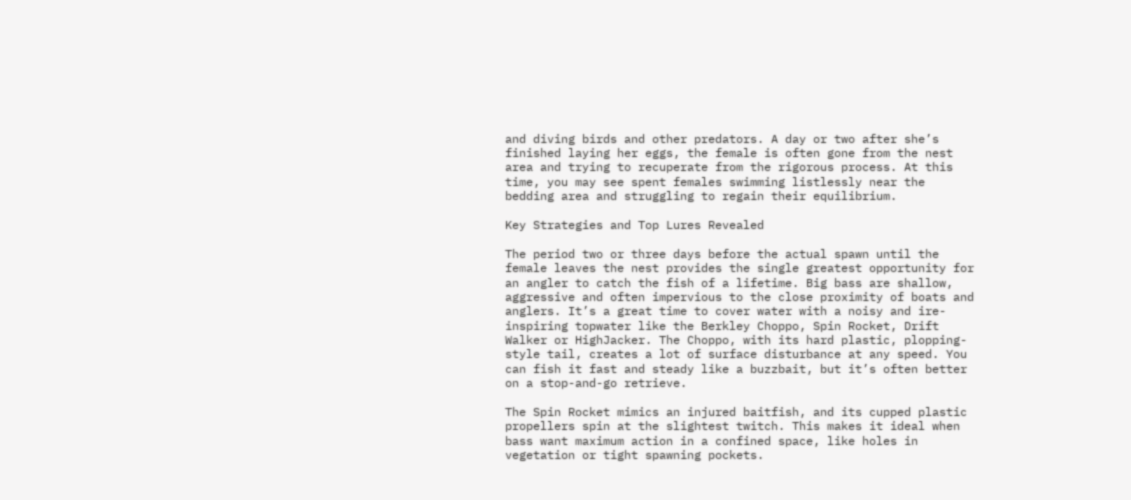and diving birds and other predators. A day or two after she’s finished laying her eggs, the female is often gone from the nest area and trying to recuperate from the rigorous process. At this time, you may see spent females swimming listlessly near the bedding area and struggling to regain their equilibrium.

Key Strategies and Top Lures Revealed

The period two or three days before the actual spawn until the female leaves the nest provides the single greatest opportunity for an angler to catch the fish of a lifetime. Big bass are shallow, aggressive and often impervious to the close proximity of boats and anglers. It’s a great time to cover water with a noisy and ire-inspiring topwater like the Berkley Choppo, Spin Rocket, Drift Walker or HighJacker. The Choppo, with its hard plastic, plopping-style tail, creates a lot of surface disturbance at any speed. You can fish it fast and steady like a buzzbait, but it’s often better on a stop-and-go retrieve.

The Spin Rocket mimics an injured baitfish, and its cupped plastic propellers spin at the slightest twitch. This makes it ideal when bass want maximum action in a confined space, like holes in vegetation or tight spawning pockets.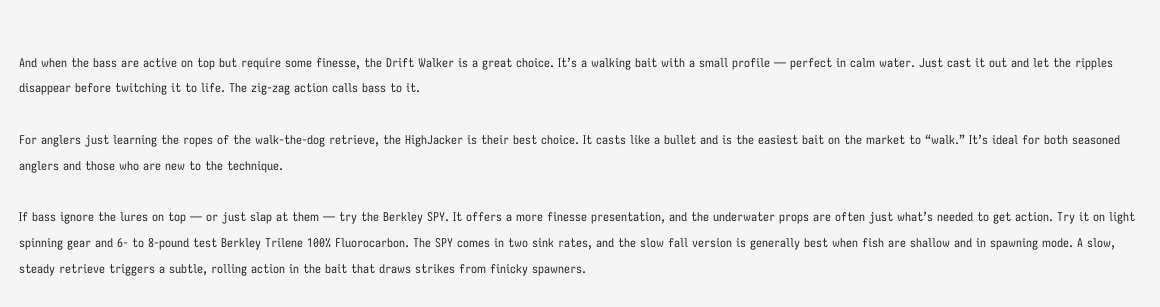And when the bass are active on top but require some finesse, the Drift Walker is a great choice. It’s a walking bait with a small profile — perfect in calm water. Just cast it out and let the ripples disappear before twitching it to life. The zig-zag action calls bass to it.

For anglers just learning the ropes of the walk-the-dog retrieve, the HighJacker is their best choice. It casts like a bullet and is the easiest bait on the market to “walk.” It’s ideal for both seasoned anglers and those who are new to the technique.

If bass ignore the lures on top — or just slap at them — try the Berkley SPY. It offers a more finesse presentation, and the underwater props are often just what’s needed to get action. Try it on light spinning gear and 6- to 8-pound test Berkley Trilene 100% Fluorocarbon. The SPY comes in two sink rates, and the slow fall version is generally best when fish are shallow and in spawning mode. A slow, steady retrieve triggers a subtle, rolling action in the bait that draws strikes from finicky spawners.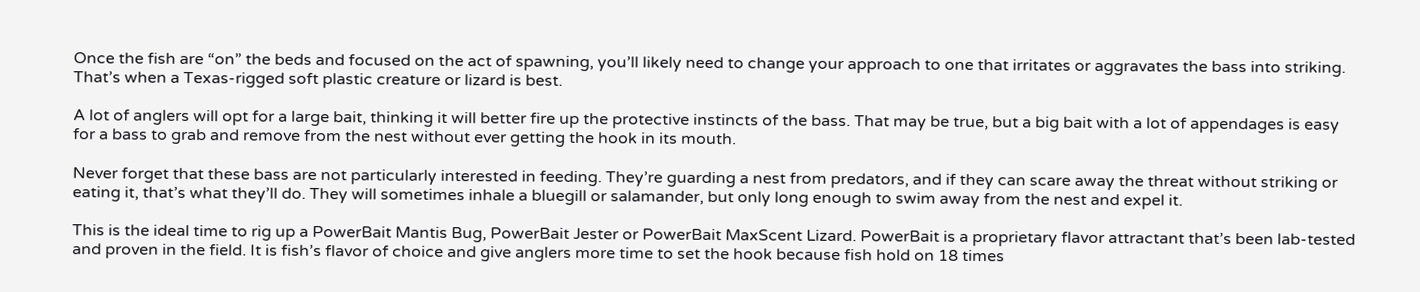Once the fish are “on” the beds and focused on the act of spawning, you’ll likely need to change your approach to one that irritates or aggravates the bass into striking. That’s when a Texas-rigged soft plastic creature or lizard is best.

A lot of anglers will opt for a large bait, thinking it will better fire up the protective instincts of the bass. That may be true, but a big bait with a lot of appendages is easy for a bass to grab and remove from the nest without ever getting the hook in its mouth.

Never forget that these bass are not particularly interested in feeding. They’re guarding a nest from predators, and if they can scare away the threat without striking or eating it, that’s what they’ll do. They will sometimes inhale a bluegill or salamander, but only long enough to swim away from the nest and expel it.

This is the ideal time to rig up a PowerBait Mantis Bug, PowerBait Jester or PowerBait MaxScent Lizard. PowerBait is a proprietary flavor attractant that’s been lab-tested and proven in the field. It is fish’s flavor of choice and give anglers more time to set the hook because fish hold on 18 times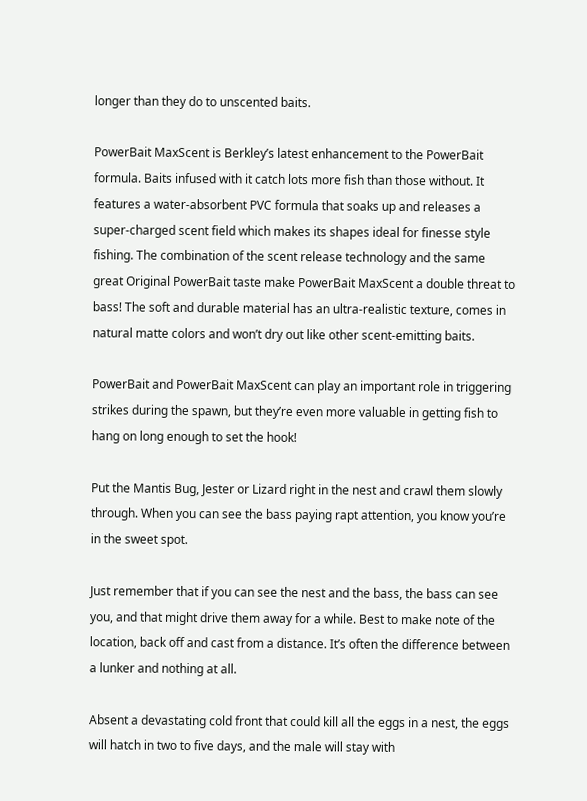longer than they do to unscented baits.

PowerBait MaxScent is Berkley’s latest enhancement to the PowerBait formula. Baits infused with it catch lots more fish than those without. It features a water-absorbent PVC formula that soaks up and releases a super-charged scent field which makes its shapes ideal for finesse style fishing. The combination of the scent release technology and the same great Original PowerBait taste make PowerBait MaxScent a double threat to bass! The soft and durable material has an ultra-realistic texture, comes in natural matte colors and won’t dry out like other scent-emitting baits.

PowerBait and PowerBait MaxScent can play an important role in triggering strikes during the spawn, but they’re even more valuable in getting fish to hang on long enough to set the hook!

Put the Mantis Bug, Jester or Lizard right in the nest and crawl them slowly through. When you can see the bass paying rapt attention, you know you’re in the sweet spot.

Just remember that if you can see the nest and the bass, the bass can see you, and that might drive them away for a while. Best to make note of the location, back off and cast from a distance. It’s often the difference between a lunker and nothing at all.

Absent a devastating cold front that could kill all the eggs in a nest, the eggs will hatch in two to five days, and the male will stay with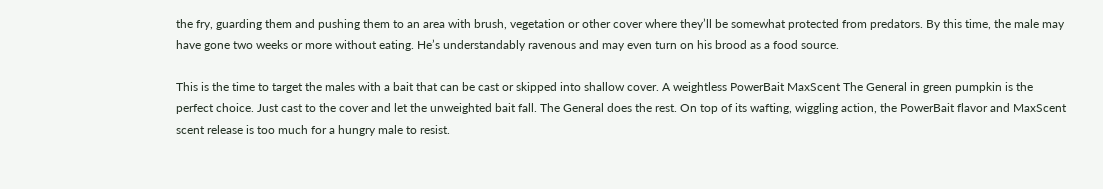the fry, guarding them and pushing them to an area with brush, vegetation or other cover where they’ll be somewhat protected from predators. By this time, the male may have gone two weeks or more without eating. He’s understandably ravenous and may even turn on his brood as a food source.

This is the time to target the males with a bait that can be cast or skipped into shallow cover. A weightless PowerBait MaxScent The General in green pumpkin is the perfect choice. Just cast to the cover and let the unweighted bait fall. The General does the rest. On top of its wafting, wiggling action, the PowerBait flavor and MaxScent scent release is too much for a hungry male to resist.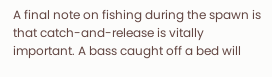A final note on fishing during the spawn is that catch-and-release is vitally important. A bass caught off a bed will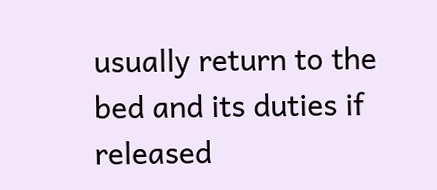usually return to the bed and its duties if released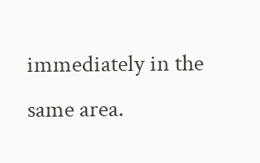immediately in the same area.